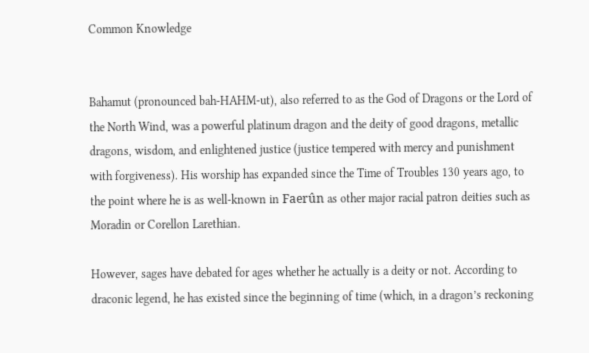Common Knowledge


Bahamut (pronounced bah-HAHM-ut), also referred to as the God of Dragons or the Lord of the North Wind, was a powerful platinum dragon and the deity of good dragons, metallic dragons, wisdom, and enlightened justice (justice tempered with mercy and punishment with forgiveness). His worship has expanded since the Time of Troubles 130 years ago, to the point where he is as well-known in Faerûn as other major racial patron deities such as Moradin or Corellon Larethian.

However, sages have debated for ages whether he actually is a deity or not. According to draconic legend, he has existed since the beginning of time (which, in a dragon’s reckoning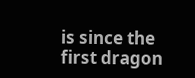is since the first dragon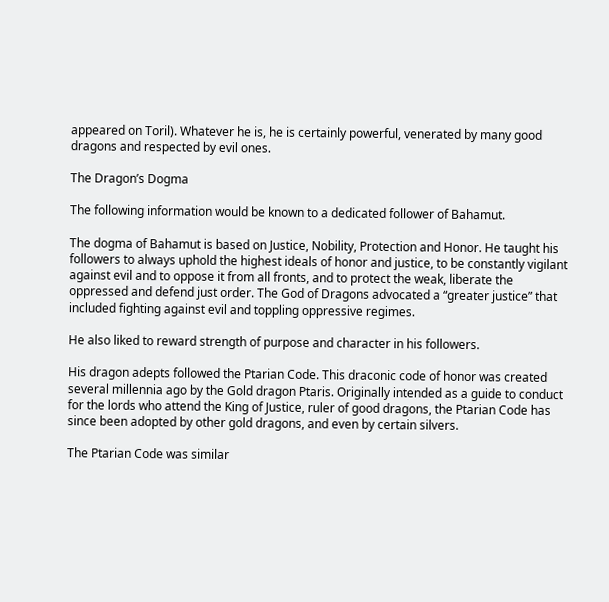appeared on Toril). Whatever he is, he is certainly powerful, venerated by many good dragons and respected by evil ones.

The Dragon’s Dogma

The following information would be known to a dedicated follower of Bahamut.

The dogma of Bahamut is based on Justice, Nobility, Protection and Honor. He taught his followers to always uphold the highest ideals of honor and justice, to be constantly vigilant against evil and to oppose it from all fronts, and to protect the weak, liberate the oppressed and defend just order. The God of Dragons advocated a “greater justice” that included fighting against evil and toppling oppressive regimes.

He also liked to reward strength of purpose and character in his followers.

His dragon adepts followed the Ptarian Code. This draconic code of honor was created several millennia ago by the Gold dragon Ptaris. Originally intended as a guide to conduct for the lords who attend the King of Justice, ruler of good dragons, the Ptarian Code has since been adopted by other gold dragons, and even by certain silvers.

The Ptarian Code was similar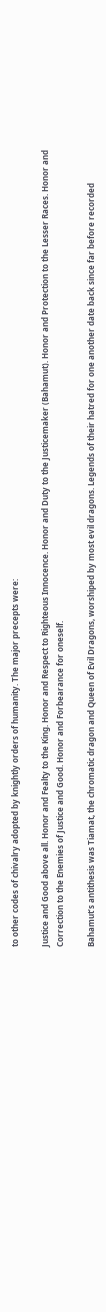to other codes of chivalry adopted by knightly orders of humanity. The major precepts were:

Justice and Good above all. Honor and Fealty to the King. Honor and Respect to Righteous Innocence. Honor and Duty to the Justicemaker (Bahamut). Honor and Protection to the Lesser Races. Honor and Correction to the Enemies of Justice and Good. Honor and Forbearance for oneself.

Bahamut’s antithesis was Tiamat, the chromatic dragon and Queen of Evil Dragons, worshiped by most evil dragons. Legends of their hatred for one another date back since far before recorded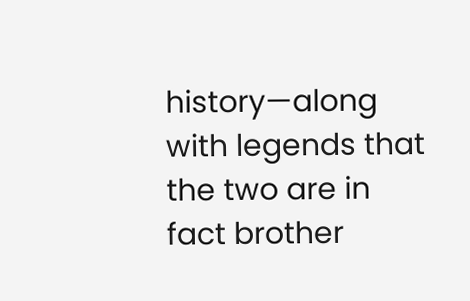history—along with legends that the two are in fact brother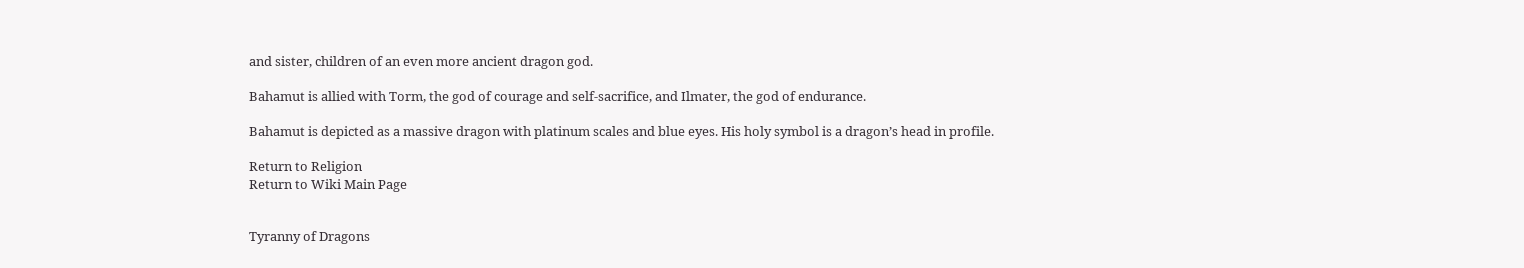and sister, children of an even more ancient dragon god.

Bahamut is allied with Torm, the god of courage and self-sacrifice, and Ilmater, the god of endurance.

Bahamut is depicted as a massive dragon with platinum scales and blue eyes. His holy symbol is a dragon’s head in profile.

Return to Religion
Return to Wiki Main Page


Tyranny of Dragons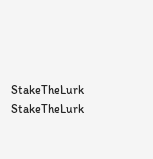StakeTheLurk StakeTheLurk